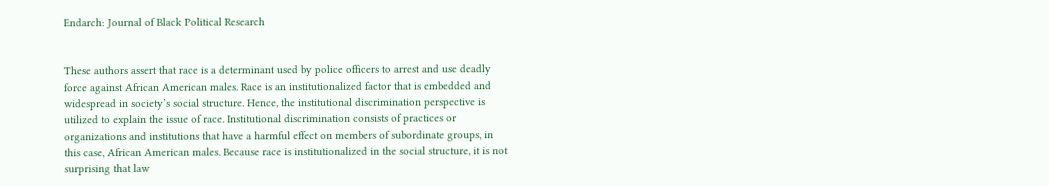Endarch: Journal of Black Political Research


These authors assert that race is a determinant used by police officers to arrest and use deadly force against African American males. Race is an institutionalized factor that is embedded and widespread in society’s social structure. Hence, the institutional discrimination perspective is utilized to explain the issue of race. Institutional discrimination consists of practices or organizations and institutions that have a harmful effect on members of subordinate groups, in this case, African American males. Because race is institutionalized in the social structure, it is not surprising that law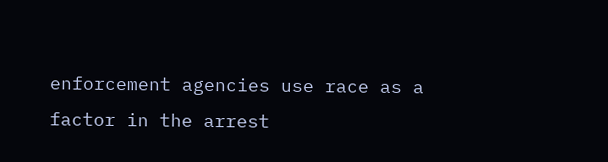enforcement agencies use race as a factor in the arrest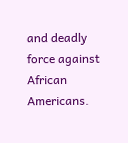and deadly force against African Americans.